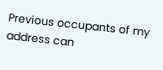Previous occupants of my address can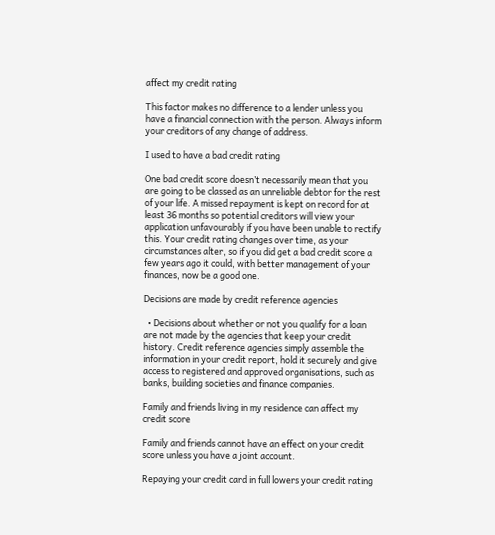affect my credit rating

This factor makes no difference to a lender unless you have a financial connection with the person. Always inform your creditors of any change of address.

I used to have a bad credit rating

One bad credit score doesn’t necessarily mean that you are going to be classed as an unreliable debtor for the rest of your life. A missed repayment is kept on record for at least 36 months so potential creditors will view your application unfavourably if you have been unable to rectify this. Your credit rating changes over time, as your circumstances alter, so if you did get a bad credit score a few years ago it could, with better management of your finances, now be a good one.

Decisions are made by credit reference agencies

  • Decisions about whether or not you qualify for a loan are not made by the agencies that keep your credit history. Credit reference agencies simply assemble the information in your credit report, hold it securely and give access to registered and approved organisations, such as banks, building societies and finance companies.

Family and friends living in my residence can affect my credit score

Family and friends cannot have an effect on your credit score unless you have a joint account.

Repaying your credit card in full lowers your credit rating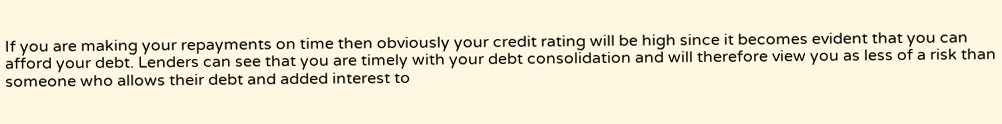If you are making your repayments on time then obviously your credit rating will be high since it becomes evident that you can afford your debt. Lenders can see that you are timely with your debt consolidation and will therefore view you as less of a risk than someone who allows their debt and added interest to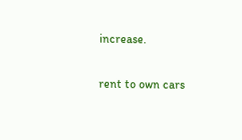increase.

rent to own cars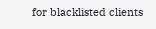for blacklisted clients